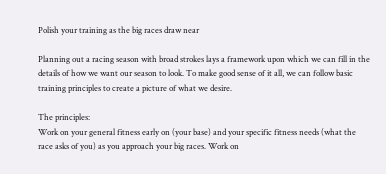Polish your training as the big races draw near

Planning out a racing season with broad strokes lays a framework upon which we can fill in the details of how we want our season to look. To make good sense of it all, we can follow basic training principles to create a picture of what we desire.

The principles:
Work on your general fitness early on (your base) and your specific fitness needs (what the race asks of you) as you approach your big races. Work on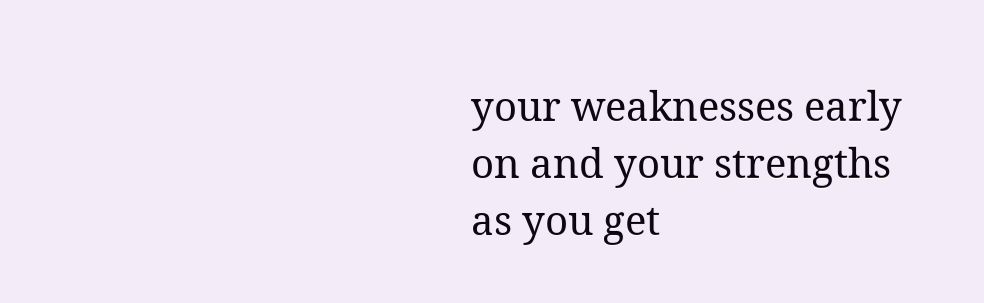your weaknesses early on and your strengths as you get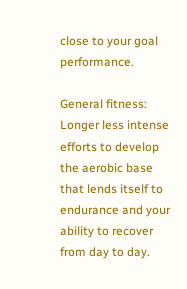close to your goal performance.

General fitness:
Longer less intense efforts to develop the aerobic base that lends itself to endurance and your ability to recover from day to day.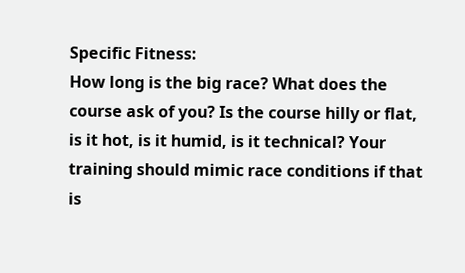Specific Fitness:
How long is the big race? What does the course ask of you? Is the course hilly or flat, is it hot, is it humid, is it technical? Your training should mimic race conditions if that is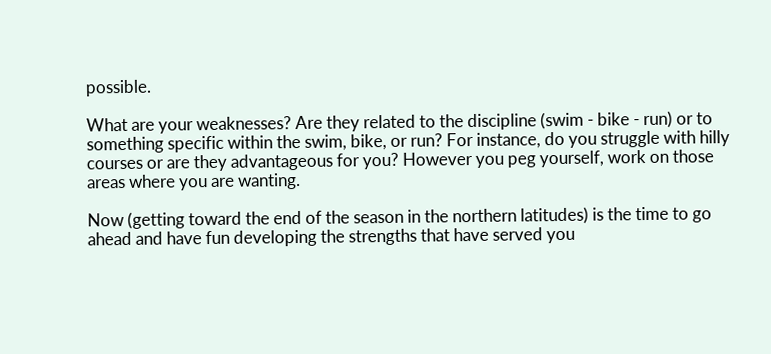possible.

What are your weaknesses? Are they related to the discipline (swim - bike - run) or to something specific within the swim, bike, or run? For instance, do you struggle with hilly courses or are they advantageous for you? However you peg yourself, work on those areas where you are wanting.

Now (getting toward the end of the season in the northern latitudes) is the time to go ahead and have fun developing the strengths that have served you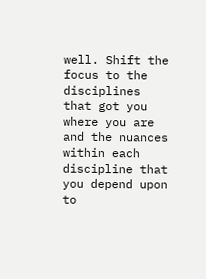well. Shift the focus to the disciplines that got you where you are and the nuances within each discipline that you depend upon to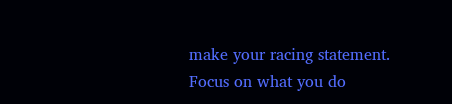make your racing statement. Focus on what you do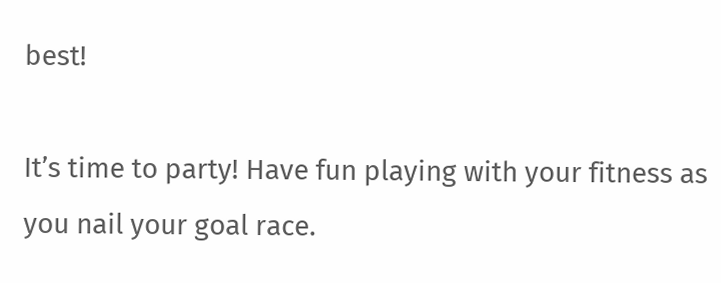best!

It’s time to party! Have fun playing with your fitness as you nail your goal race.